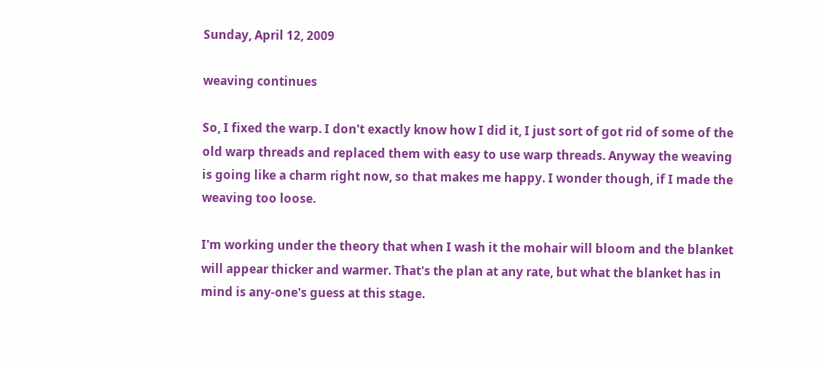Sunday, April 12, 2009

weaving continues

So, I fixed the warp. I don't exactly know how I did it, I just sort of got rid of some of the old warp threads and replaced them with easy to use warp threads. Anyway the weaving is going like a charm right now, so that makes me happy. I wonder though, if I made the weaving too loose.

I'm working under the theory that when I wash it the mohair will bloom and the blanket will appear thicker and warmer. That's the plan at any rate, but what the blanket has in mind is any-one's guess at this stage.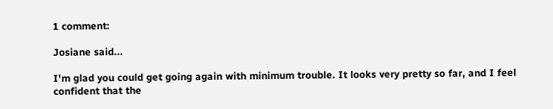1 comment:

Josiane said...

I'm glad you could get going again with minimum trouble. It looks very pretty so far, and I feel confident that the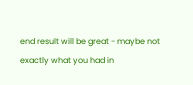end result will be great - maybe not exactly what you had in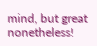mind, but great nonetheless!